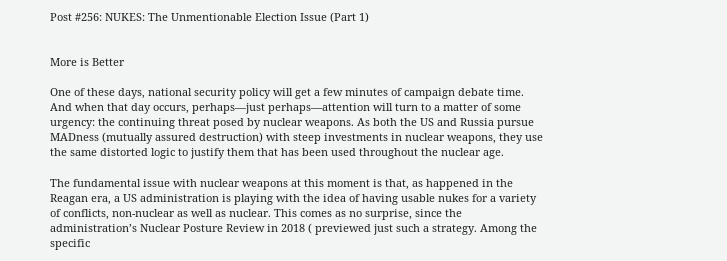Post #256: NUKES: The Unmentionable Election Issue (Part 1)


More is Better

One of these days, national security policy will get a few minutes of campaign debate time. And when that day occurs, perhaps—just perhaps—attention will turn to a matter of some urgency: the continuing threat posed by nuclear weapons. As both the US and Russia pursue MADness (mutually assured destruction) with steep investments in nuclear weapons, they use the same distorted logic to justify them that has been used throughout the nuclear age.

The fundamental issue with nuclear weapons at this moment is that, as happened in the Reagan era, a US administration is playing with the idea of having usable nukes for a variety of conflicts, non-nuclear as well as nuclear. This comes as no surprise, since the administration’s Nuclear Posture Review in 2018 ( previewed just such a strategy. Among the specific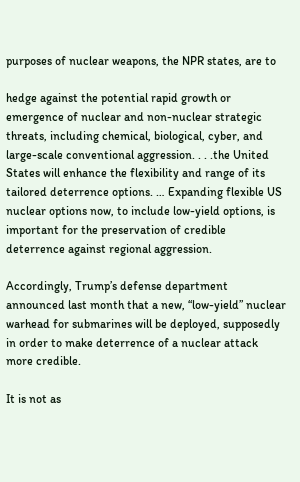purposes of nuclear weapons, the NPR states, are to

hedge against the potential rapid growth or emergence of nuclear and non-nuclear strategic threats, including chemical, biological, cyber, and large-scale conventional aggression. . . .the United States will enhance the flexibility and range of its tailored deterrence options. … Expanding flexible US nuclear options now, to include low-yield options, is important for the preservation of credible deterrence against regional aggression.

Accordingly, Trump’s defense department announced last month that a new, “low-yield” nuclear warhead for submarines will be deployed, supposedly in order to make deterrence of a nuclear attack more credible.

It is not as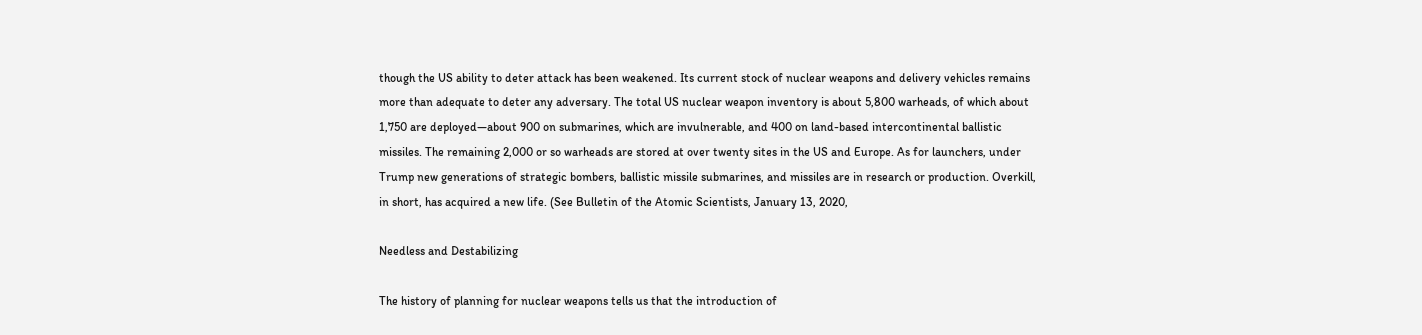though the US ability to deter attack has been weakened. Its current stock of nuclear weapons and delivery vehicles remains more than adequate to deter any adversary. The total US nuclear weapon inventory is about 5,800 warheads, of which about 1,750 are deployed—about 900 on submarines, which are invulnerable, and 400 on land-based intercontinental ballistic missiles. The remaining 2,000 or so warheads are stored at over twenty sites in the US and Europe. As for launchers, under Trump new generations of strategic bombers, ballistic missile submarines, and missiles are in research or production. Overkill, in short, has acquired a new life. (See Bulletin of the Atomic Scientists, January 13, 2020,

Needless and Destabilizing

The history of planning for nuclear weapons tells us that the introduction of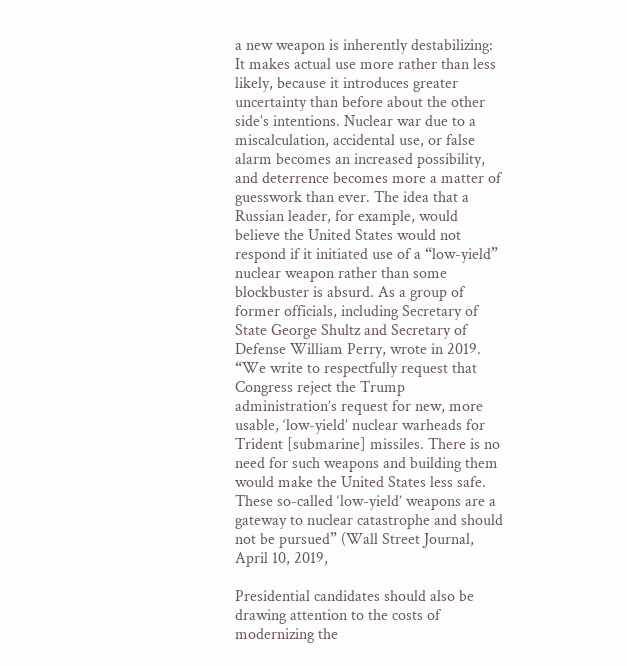a new weapon is inherently destabilizing: It makes actual use more rather than less likely, because it introduces greater uncertainty than before about the other side’s intentions. Nuclear war due to a miscalculation, accidental use, or false alarm becomes an increased possibility, and deterrence becomes more a matter of guesswork than ever. The idea that a Russian leader, for example, would believe the United States would not respond if it initiated use of a “low-yield” nuclear weapon rather than some blockbuster is absurd. As a group of former officials, including Secretary of State George Shultz and Secretary of Defense William Perry, wrote in 2019. “We write to respectfully request that Congress reject the Trump administration’s request for new, more usable, ‘low-yield’ nuclear warheads for Trident [submarine] missiles. There is no need for such weapons and building them would make the United States less safe. These so-called ‘low-yield’ weapons are a gateway to nuclear catastrophe and should not be pursued” (Wall Street Journal, April 10, 2019,

Presidential candidates should also be drawing attention to the costs of modernizing the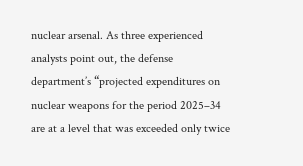nuclear arsenal. As three experienced analysts point out, the defense department’s “projected expenditures on nuclear weapons for the period 2025–34 are at a level that was exceeded only twice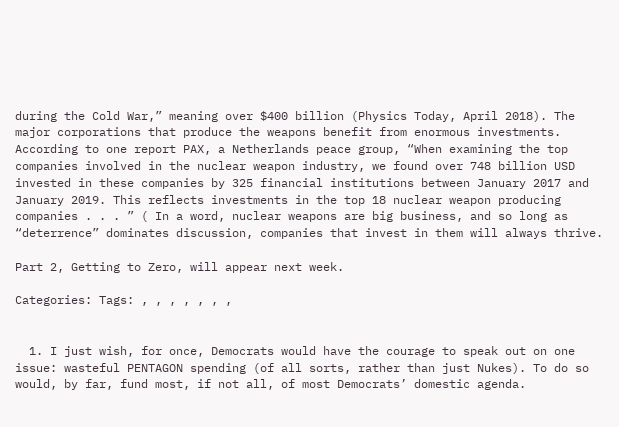during the Cold War,” meaning over $400 billion (Physics Today, April 2018). The major corporations that produce the weapons benefit from enormous investments. According to one report PAX, a Netherlands peace group, “When examining the top companies involved in the nuclear weapon industry, we found over 748 billion USD invested in these companies by 325 financial institutions between January 2017 and January 2019. This reflects investments in the top 18 nuclear weapon producing companies . . . ” ( In a word, nuclear weapons are big business, and so long as “deterrence” dominates discussion, companies that invest in them will always thrive.

Part 2, Getting to Zero, will appear next week.

Categories: Tags: , , , , , , ,


  1. I just wish, for once, Democrats would have the courage to speak out on one issue: wasteful PENTAGON spending (of all sorts, rather than just Nukes). To do so would, by far, fund most, if not all, of most Democrats’ domestic agenda.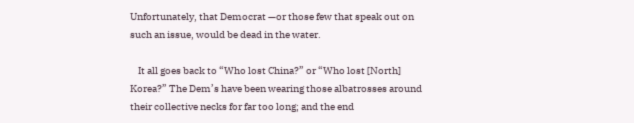Unfortunately, that Democrat —or those few that speak out on such an issue, would be dead in the water.

    It all goes back to “Who lost China?” or “Who lost [North] Korea?” The Dem’s have been wearing those albatrosses around their collective necks for far too long; and the end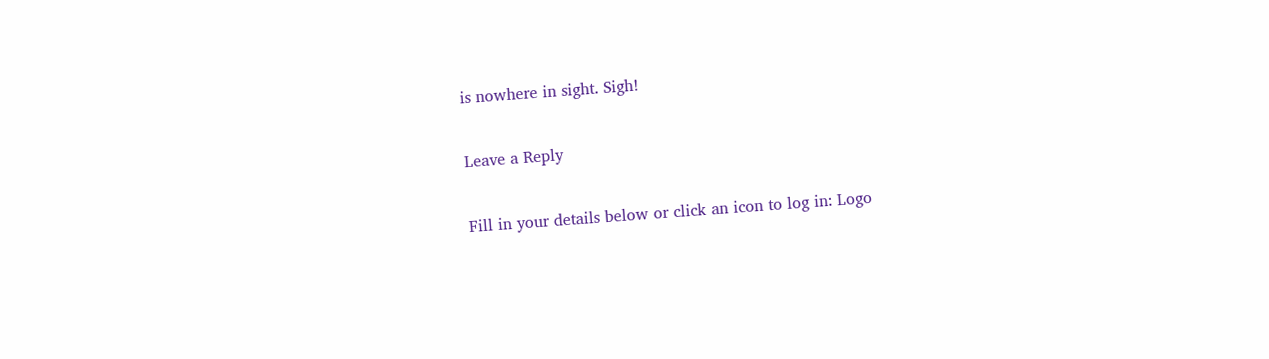is nowhere in sight. Sigh!

Leave a Reply

Fill in your details below or click an icon to log in: Logo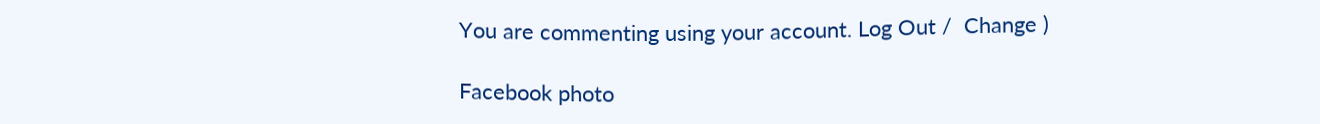You are commenting using your account. Log Out /  Change )

Facebook photo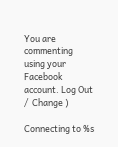You are commenting using your Facebook account. Log Out /  Change )

Connecting to %s